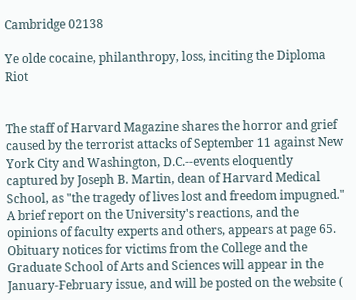Cambridge 02138

Ye olde cocaine, philanthropy, loss, inciting the Diploma Riot


The staff of Harvard Magazine shares the horror and grief caused by the terrorist attacks of September 11 against New York City and Washington, D.C.--events eloquently captured by Joseph B. Martin, dean of Harvard Medical School, as "the tragedy of lives lost and freedom impugned." A brief report on the University's reactions, and the opinions of faculty experts and others, appears at page 65. Obituary notices for victims from the College and the Graduate School of Arts and Sciences will appear in the January-February issue, and will be posted on the website (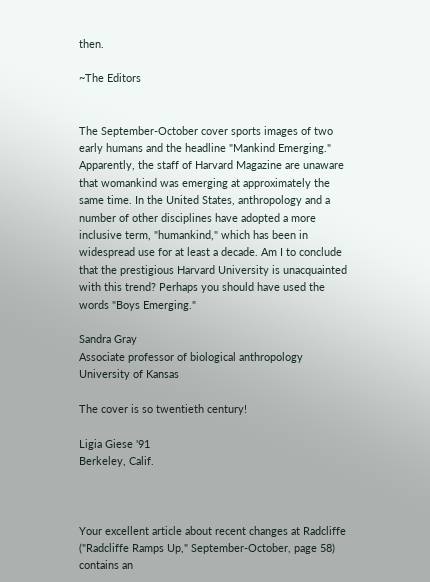then.

~The Editors


The September-October cover sports images of two early humans and the headline "Mankind Emerging." Apparently, the staff of Harvard Magazine are unaware that womankind was emerging at approximately the same time. In the United States, anthropology and a number of other disciplines have adopted a more inclusive term, "humankind," which has been in widespread use for at least a decade. Am I to conclude that the prestigious Harvard University is unacquainted with this trend? Perhaps you should have used the words "Boys Emerging."

Sandra Gray
Associate professor of biological anthropology
University of Kansas

The cover is so twentieth century!

Ligia Giese '91
Berkeley, Calif.



Your excellent article about recent changes at Radcliffe ("Radcliffe Ramps Up," September-October, page 58) contains an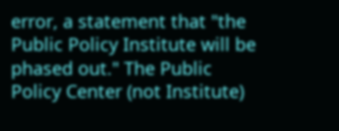error, a statement that "the Public Policy Institute will be phased out." The Public Policy Center (not Institute)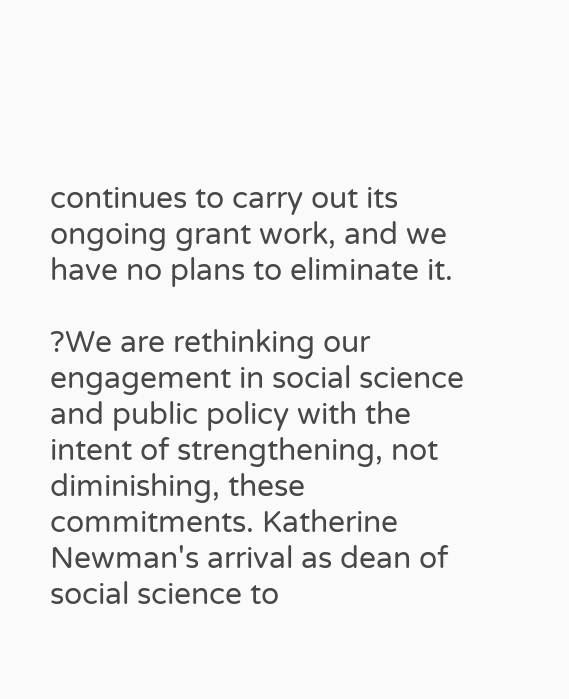continues to carry out its ongoing grant work, and we have no plans to eliminate it.

?We are rethinking our engagement in social science and public policy with the intent of strengthening, not diminishing, these commitments. Katherine Newman's arrival as dean of social science to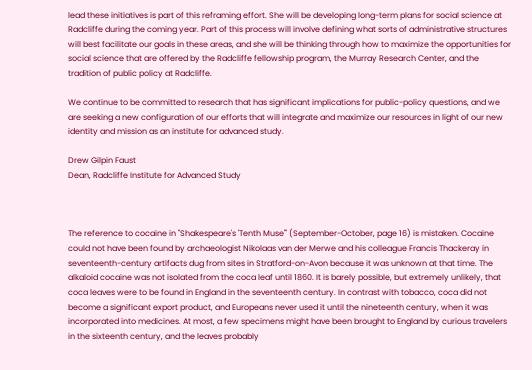lead these initiatives is part of this reframing effort. She will be developing long-term plans for social science at Radcliffe during the coming year. Part of this process will involve defining what sorts of administrative structures will best facilitate our goals in these areas, and she will be thinking through how to maximize the opportunities for social science that are offered by the Radcliffe fellowship program, the Murray Research Center, and the tradition of public policy at Radcliffe.

We continue to be committed to research that has significant implications for public-policy questions, and we are seeking a new configuration of our efforts that will integrate and maximize our resources in light of our new identity and mission as an institute for advanced study.

Drew Gilpin Faust
Dean, Radcliffe Institute for Advanced Study



The reference to cocaine in "Shakespeare's 'Tenth Muse'" (September-October, page 16) is mistaken. Cocaine could not have been found by archaeologist Nikolaas van der Merwe and his colleague Francis Thackeray in seventeenth-century artifacts dug from sites in Stratford-on-Avon because it was unknown at that time. The alkaloid cocaine was not isolated from the coca leaf until 1860. It is barely possible, but extremely unlikely, that coca leaves were to be found in England in the seventeenth century. In contrast with tobacco, coca did not become a significant export product, and Europeans never used it until the nineteenth century, when it was incorporated into medicines. At most, a few specimens might have been brought to England by curious travelers in the sixteenth century, and the leaves probably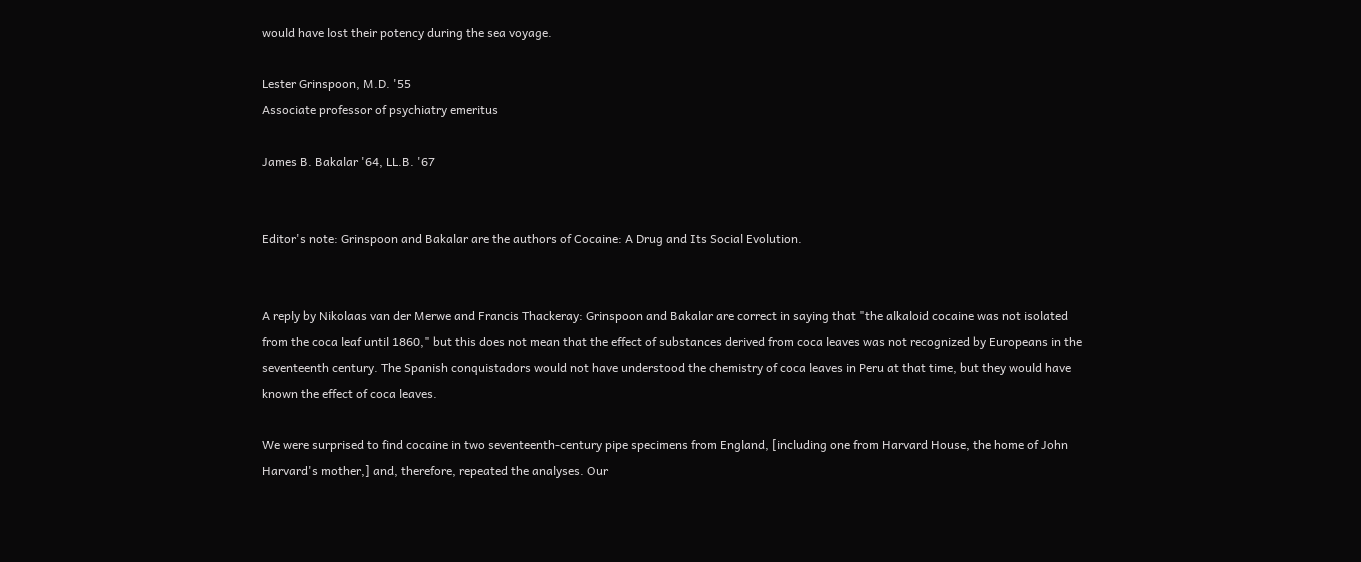would have lost their potency during the sea voyage.

Lester Grinspoon, M.D. '55
Associate professor of psychiatry emeritus

James B. Bakalar '64, LL.B. '67


Editor's note: Grinspoon and Bakalar are the authors of Cocaine: A Drug and Its Social Evolution.


A reply by Nikolaas van der Merwe and Francis Thackeray: Grinspoon and Bakalar are correct in saying that "the alkaloid cocaine was not isolated from the coca leaf until 1860," but this does not mean that the effect of substances derived from coca leaves was not recognized by Europeans in the seventeenth century. The Spanish conquistadors would not have understood the chemistry of coca leaves in Peru at that time, but they would have known the effect of coca leaves.

We were surprised to find cocaine in two seventeenth-century pipe specimens from England, [including one from Harvard House, the home of John Harvard's mother,] and, therefore, repeated the analyses. Our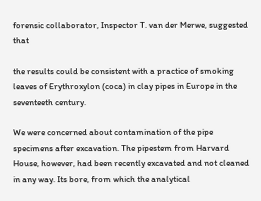forensic collaborator, Inspector T. van der Merwe, suggested that

the results could be consistent with a practice of smoking leaves of Erythroxylon (coca) in clay pipes in Europe in the seventeeth century.

We were concerned about contamination of the pipe specimens after excavation. The pipestem from Harvard House, however, had been recently excavated and not cleaned in any way. Its bore, from which the analytical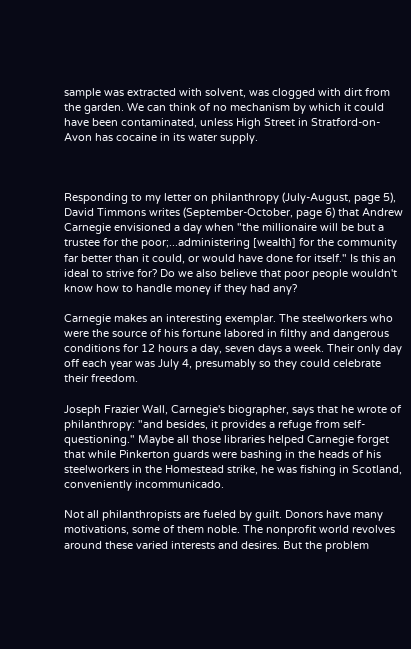sample was extracted with solvent, was clogged with dirt from the garden. We can think of no mechanism by which it could have been contaminated, unless High Street in Stratford-on-Avon has cocaine in its water supply.



Responding to my letter on philanthropy (July-August, page 5), David Timmons writes (September-October, page 6) that Andrew Carnegie envisioned a day when "the millionaire will be but a trustee for the poor;...administering [wealth] for the community far better than it could, or would have done for itself." Is this an ideal to strive for? Do we also believe that poor people wouldn't know how to handle money if they had any?

Carnegie makes an interesting exemplar. The steelworkers who were the source of his fortune labored in filthy and dangerous conditions for 12 hours a day, seven days a week. Their only day off each year was July 4, presumably so they could celebrate their freedom.

Joseph Frazier Wall, Carnegie's biographer, says that he wrote of philanthropy: "and besides, it provides a refuge from self-questioning." Maybe all those libraries helped Carnegie forget that while Pinkerton guards were bashing in the heads of his steelworkers in the Homestead strike, he was fishing in Scotland, conveniently incommunicado.

Not all philanthropists are fueled by guilt. Donors have many motivations, some of them noble. The nonprofit world revolves around these varied interests and desires. But the problem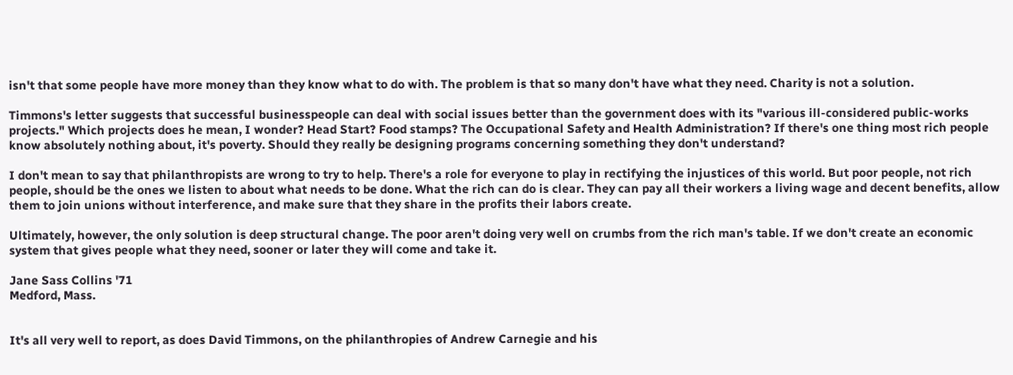isn't that some people have more money than they know what to do with. The problem is that so many don't have what they need. Charity is not a solution.

Timmons's letter suggests that successful businesspeople can deal with social issues better than the government does with its "various ill-considered public-works projects." Which projects does he mean, I wonder? Head Start? Food stamps? The Occupational Safety and Health Administration? If there's one thing most rich people know absolutely nothing about, it's poverty. Should they really be designing programs concerning something they don't understand?

I don't mean to say that philanthropists are wrong to try to help. There's a role for everyone to play in rectifying the injustices of this world. But poor people, not rich people, should be the ones we listen to about what needs to be done. What the rich can do is clear. They can pay all their workers a living wage and decent benefits, allow them to join unions without interference, and make sure that they share in the profits their labors create.

Ultimately, however, the only solution is deep structural change. The poor aren't doing very well on crumbs from the rich man's table. If we don't create an economic system that gives people what they need, sooner or later they will come and take it.

Jane Sass Collins '71
Medford, Mass.


It's all very well to report, as does David Timmons, on the philanthropies of Andrew Carnegie and his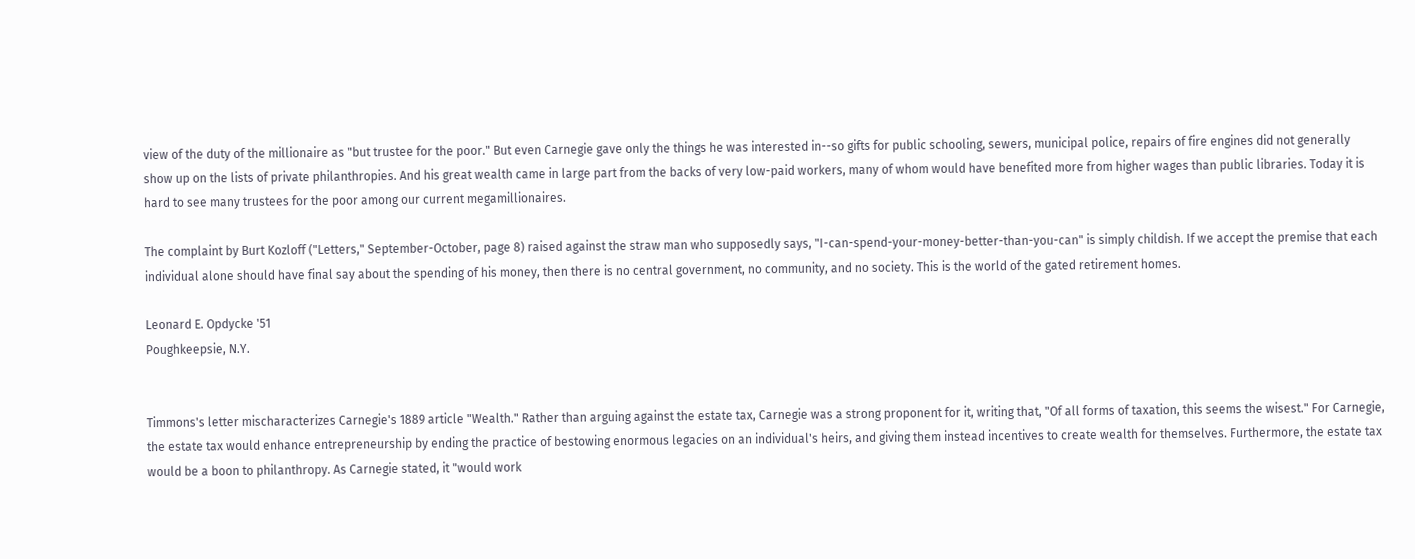view of the duty of the millionaire as "but trustee for the poor." But even Carnegie gave only the things he was interested in--so gifts for public schooling, sewers, municipal police, repairs of fire engines did not generally show up on the lists of private philanthropies. And his great wealth came in large part from the backs of very low-paid workers, many of whom would have benefited more from higher wages than public libraries. Today it is hard to see many trustees for the poor among our current megamillionaires.

The complaint by Burt Kozloff ("Letters," September-October, page 8) raised against the straw man who supposedly says, "I-can-spend-your-money-better-than-you-can" is simply childish. If we accept the premise that each individual alone should have final say about the spending of his money, then there is no central government, no community, and no society. This is the world of the gated retirement homes.

Leonard E. Opdycke '51
Poughkeepsie, N.Y.


Timmons's letter mischaracterizes Carnegie's 1889 article "Wealth." Rather than arguing against the estate tax, Carnegie was a strong proponent for it, writing that, "Of all forms of taxation, this seems the wisest." For Carnegie, the estate tax would enhance entrepreneurship by ending the practice of bestowing enormous legacies on an individual's heirs, and giving them instead incentives to create wealth for themselves. Furthermore, the estate tax would be a boon to philanthropy. As Carnegie stated, it "would work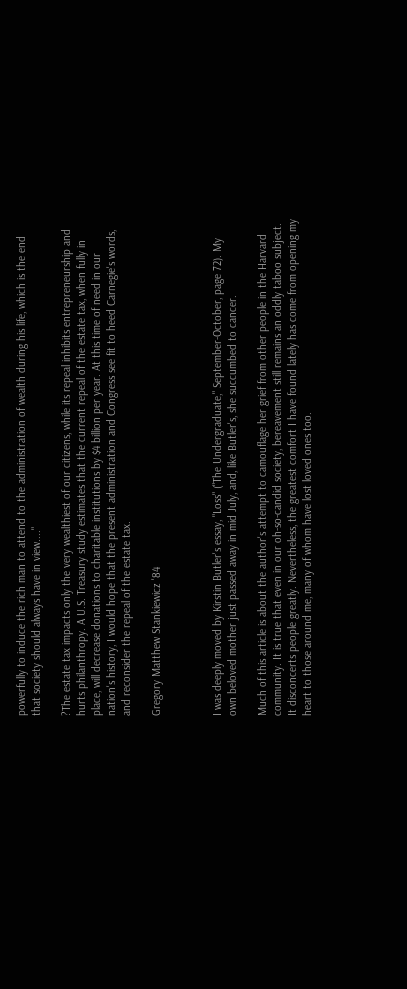powerfully to induce the rich man to attend to the administration of wealth during his life, which is the end that society should always have in view...."

?The estate tax impacts only the very wealthiest of our citizens, while its repeal inhibits entrepreneurship and hurts philanthropy. A U.S. Treasury study estimates that the current repeal of the estate tax, when fully in place, will decrease donations to charitable institutions by $4 billion per year. At this time of need in our nation's history, I would hope that the present administration and Congress see fit to heed Carnegie's words, and reconsider the repeal of the estate tax.

Gregory Matthew Stankiewicz '84



I was deeply moved by Kirstin Butler's essay, "Loss" ("The Undergraduate," September-October, page 72). My own beloved mother just passed away in mid July, and, like Butler's, she succumbed to cancer.

Much of this article is about the author's attempt to camouflage her grief from other people in the Harvard community. It is true that even in our oh-so-candid society, bereavement still remains an oddly taboo subject. It disconcerts people greatly. Nevertheless, the greatest comfort I have found lately has come from opening my heart to those around me, many of whom have lost loved ones too.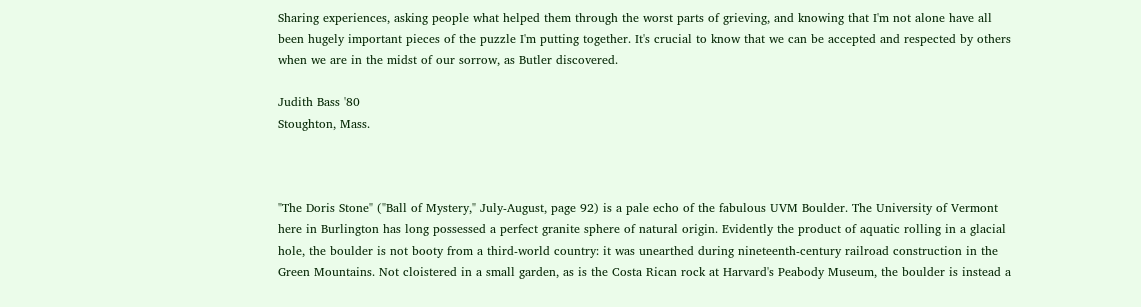Sharing experiences, asking people what helped them through the worst parts of grieving, and knowing that I'm not alone have all been hugely important pieces of the puzzle I'm putting together. It's crucial to know that we can be accepted and respected by others when we are in the midst of our sorrow, as Butler discovered.

Judith Bass '80
Stoughton, Mass.



"The Doris Stone" ("Ball of Mystery," July-August, page 92) is a pale echo of the fabulous UVM Boulder. The University of Vermont here in Burlington has long possessed a perfect granite sphere of natural origin. Evidently the product of aquatic rolling in a glacial hole, the boulder is not booty from a third-world country: it was unearthed during nineteenth-century railroad construction in the Green Mountains. Not cloistered in a small garden, as is the Costa Rican rock at Harvard's Peabody Museum, the boulder is instead a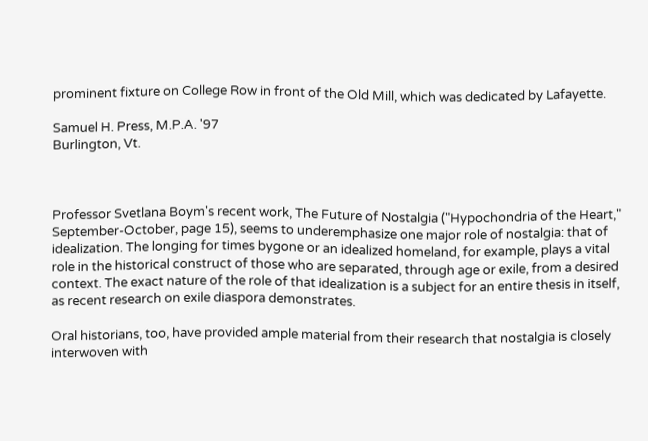prominent fixture on College Row in front of the Old Mill, which was dedicated by Lafayette.

Samuel H. Press, M.P.A. '97
Burlington, Vt.



Professor Svetlana Boym's recent work, The Future of Nostalgia ("Hypochondria of the Heart," September-October, page 15), seems to underemphasize one major role of nostalgia: that of idealization. The longing for times bygone or an idealized homeland, for example, plays a vital role in the historical construct of those who are separated, through age or exile, from a desired context. The exact nature of the role of that idealization is a subject for an entire thesis in itself, as recent research on exile diaspora demonstrates.

Oral historians, too, have provided ample material from their research that nostalgia is closely interwoven with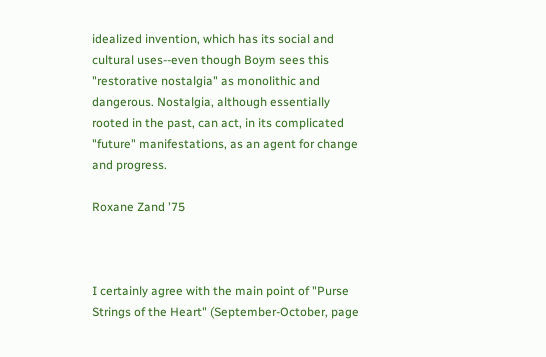idealized invention, which has its social and cultural uses--even though Boym sees this "restorative nostalgia" as monolithic and dangerous. Nostalgia, although essentially rooted in the past, can act, in its complicated "future" manifestations, as an agent for change and progress.

Roxane Zand '75



I certainly agree with the main point of "Purse Strings of the Heart" (September-October, page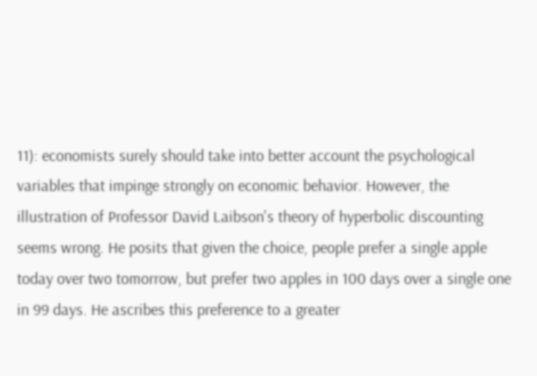11): economists surely should take into better account the psychological variables that impinge strongly on economic behavior. However, the illustration of Professor David Laibson's theory of hyperbolic discounting seems wrong. He posits that given the choice, people prefer a single apple today over two tomorrow, but prefer two apples in 100 days over a single one in 99 days. He ascribes this preference to a greater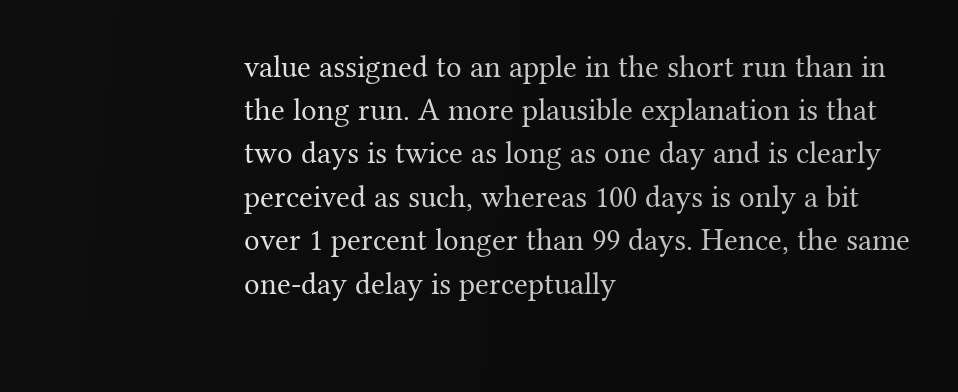value assigned to an apple in the short run than in the long run. A more plausible explanation is that two days is twice as long as one day and is clearly perceived as such, whereas 100 days is only a bit over 1 percent longer than 99 days. Hence, the same one-day delay is perceptually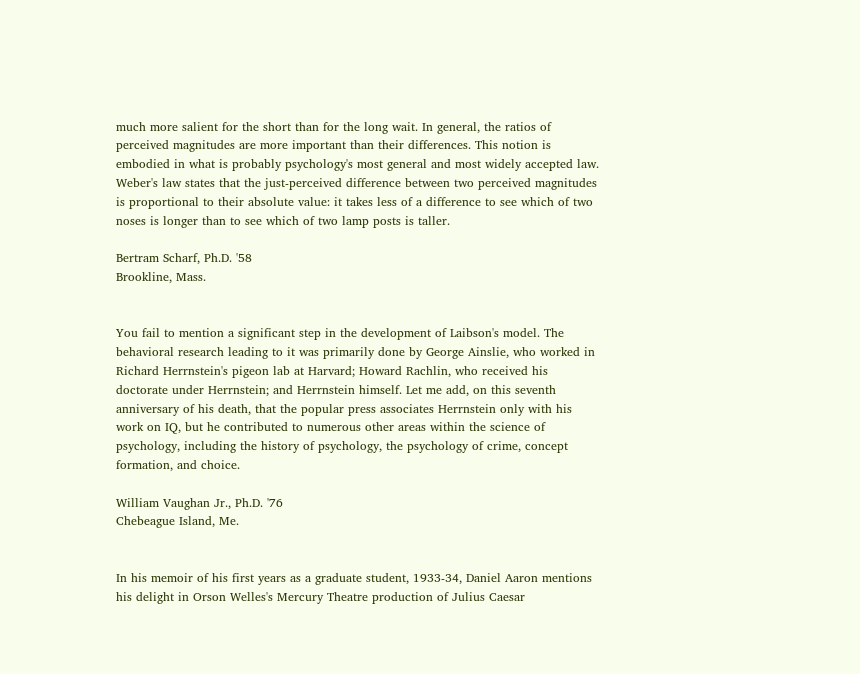much more salient for the short than for the long wait. In general, the ratios of perceived magnitudes are more important than their differences. This notion is embodied in what is probably psychology's most general and most widely accepted law. Weber's law states that the just-perceived difference between two perceived magnitudes is proportional to their absolute value: it takes less of a difference to see which of two noses is longer than to see which of two lamp posts is taller.

Bertram Scharf, Ph.D. '58
Brookline, Mass.


You fail to mention a significant step in the development of Laibson's model. The behavioral research leading to it was primarily done by George Ainslie, who worked in Richard Herrnstein's pigeon lab at Harvard; Howard Rachlin, who received his doctorate under Herrnstein; and Herrnstein himself. Let me add, on this seventh anniversary of his death, that the popular press associates Herrnstein only with his work on IQ, but he contributed to numerous other areas within the science of psychology, including the history of psychology, the psychology of crime, concept formation, and choice.

William Vaughan Jr., Ph.D. '76
Chebeague Island, Me.


In his memoir of his first years as a graduate student, 1933-34, Daniel Aaron mentions his delight in Orson Welles's Mercury Theatre production of Julius Caesar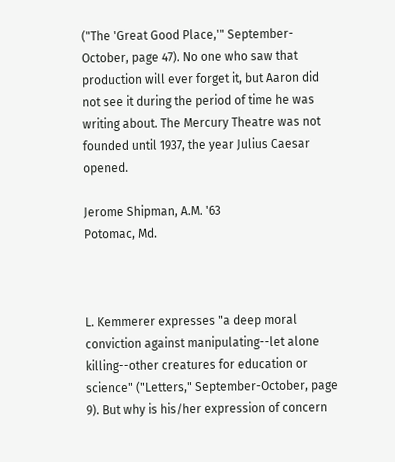("The 'Great Good Place,'" September-October, page 47). No one who saw that production will ever forget it, but Aaron did not see it during the period of time he was writing about. The Mercury Theatre was not founded until 1937, the year Julius Caesar opened.

Jerome Shipman, A.M. '63
Potomac, Md.



L. Kemmerer expresses "a deep moral conviction against manipulating--let alone killing--other creatures for education or science" ("Letters," September-October, page 9). But why is his/her expression of concern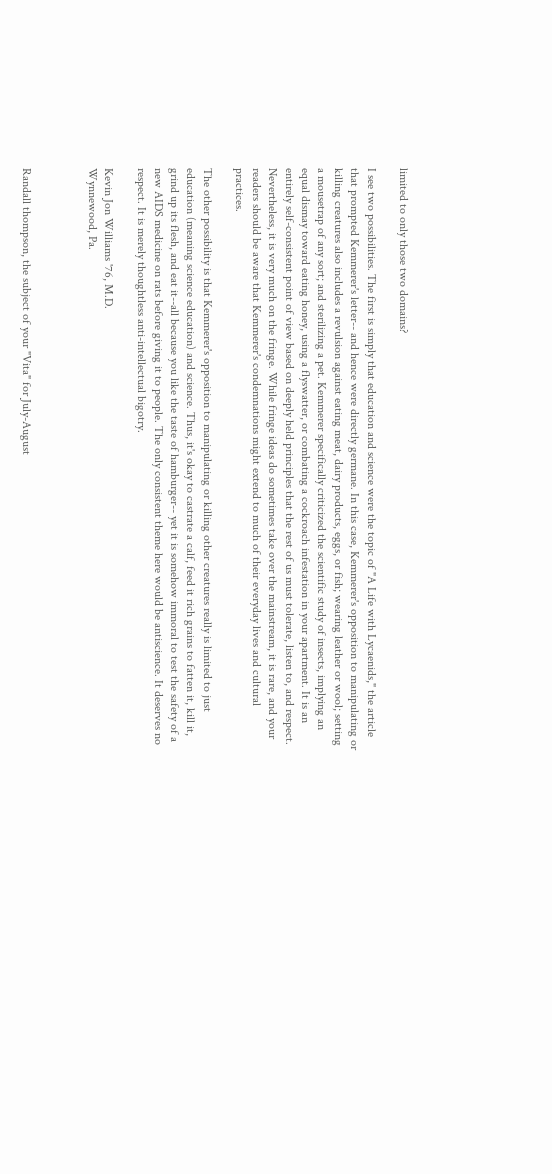limited to only those two domains?

I see two possibilities. The first is simply that education and science were the topic of "A Life with Lycaenids," the article that prompted Kemmerer's letter-- and hence were directly germane. In this case, Kemmerer's opposition to manipulating or killing creatures also includes a revulsion against eating meat, dairy products, eggs, or fish; wearing leather or wool; setting a mousetrap of any sort; and sterilizing a pet. Kemmerer specifically criticized the scientific study of insects, implying an equal dismay toward eating honey, using a flyswatter, or combating a cockroach infestation in your apartment. It is an entirely self-consistent point of view based on deeply held principles that the rest of us must tolerate, listen to, and respect. Nevertheless, it is very much on the fringe. While fringe ideas do sometimes take over the mainstream, it is rare, and your readers should be aware that Kemmerer's condemnations might extend to much of their everyday lives and cultural practices.

The other possibility is that Kemmerer's opposition to manipulating or killing other creatures really is limited to just education (meaning science education) and science. Thus, it's okay to castrate a calf, feed it rich grains to fatten it, kill it, grind up its flesh, and eat it--all because you like the taste of hamburger-- yet it is somehow immoral to test the safety of a new AIDS medicine on rats before giving it to people. The only consistent theme here would be antiscience. It deserves no respect. It is merely thoughtless anti-intellectual bigotry.

Kevin Jon Williams '76, M.D.
Wynnewood, Pa.



Randall thompson, the subject of your "Vita" for July-August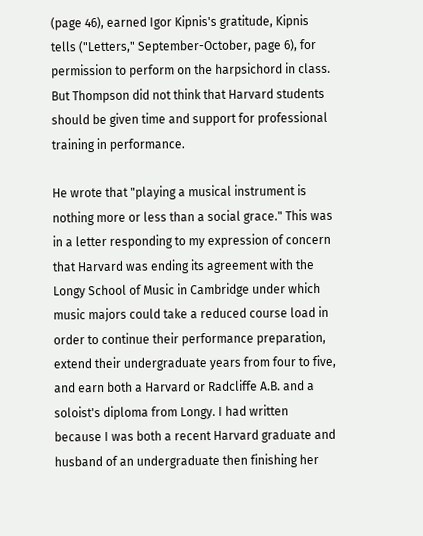(page 46), earned Igor Kipnis's gratitude, Kipnis tells ("Letters," September-October, page 6), for permission to perform on the harpsichord in class. But Thompson did not think that Harvard students should be given time and support for professional training in performance.

He wrote that "playing a musical instrument is nothing more or less than a social grace." This was in a letter responding to my expression of concern that Harvard was ending its agreement with the Longy School of Music in Cambridge under which music majors could take a reduced course load in order to continue their performance preparation, extend their undergraduate years from four to five, and earn both a Harvard or Radcliffe A.B. and a soloist's diploma from Longy. I had written because I was both a recent Harvard graduate and husband of an undergraduate then finishing her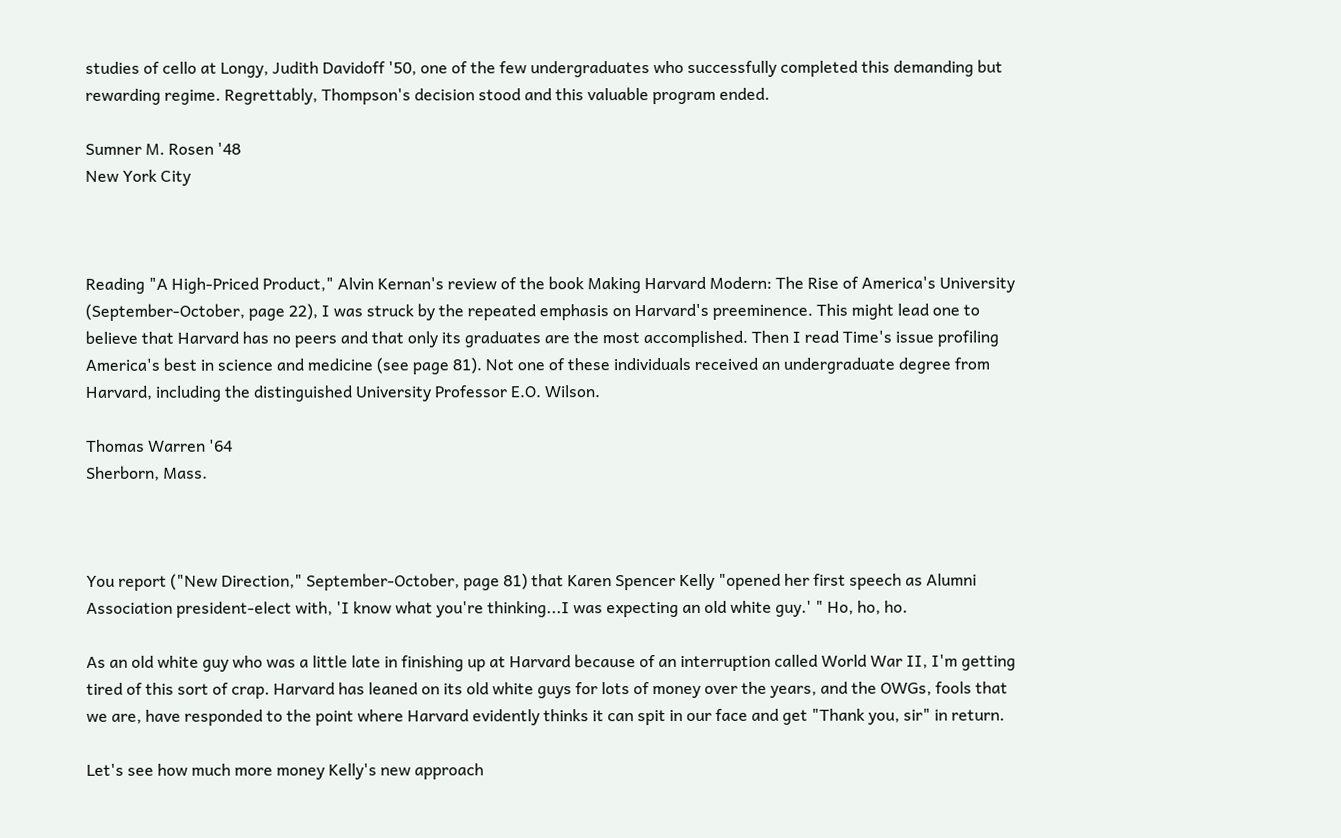studies of cello at Longy, Judith Davidoff '50, one of the few undergraduates who successfully completed this demanding but rewarding regime. Regrettably, Thompson's decision stood and this valuable program ended.

Sumner M. Rosen '48
New York City



Reading "A High-Priced Product," Alvin Kernan's review of the book Making Harvard Modern: The Rise of America's University (September-October, page 22), I was struck by the repeated emphasis on Harvard's preeminence. This might lead one to believe that Harvard has no peers and that only its graduates are the most accomplished. Then I read Time's issue profiling America's best in science and medicine (see page 81). Not one of these individuals received an undergraduate degree from Harvard, including the distinguished University Professor E.O. Wilson.

Thomas Warren '64
Sherborn, Mass.



You report ("New Direction," September-October, page 81) that Karen Spencer Kelly "opened her first speech as Alumni Association president-elect with, 'I know what you're thinking...I was expecting an old white guy.' " Ho, ho, ho.

As an old white guy who was a little late in finishing up at Harvard because of an interruption called World War II, I'm getting tired of this sort of crap. Harvard has leaned on its old white guys for lots of money over the years, and the OWGs, fools that we are, have responded to the point where Harvard evidently thinks it can spit in our face and get "Thank you, sir" in return.

Let's see how much more money Kelly's new approach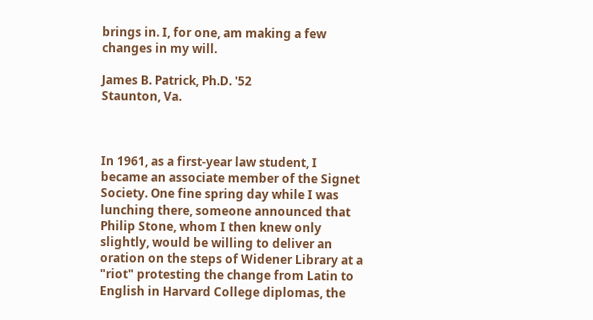brings in. I, for one, am making a few changes in my will.

James B. Patrick, Ph.D. '52
Staunton, Va.



In 1961, as a first-year law student, I became an associate member of the Signet Society. One fine spring day while I was lunching there, someone announced that Philip Stone, whom I then knew only slightly, would be willing to deliver an oration on the steps of Widener Library at a "riot" protesting the change from Latin to English in Harvard College diplomas, the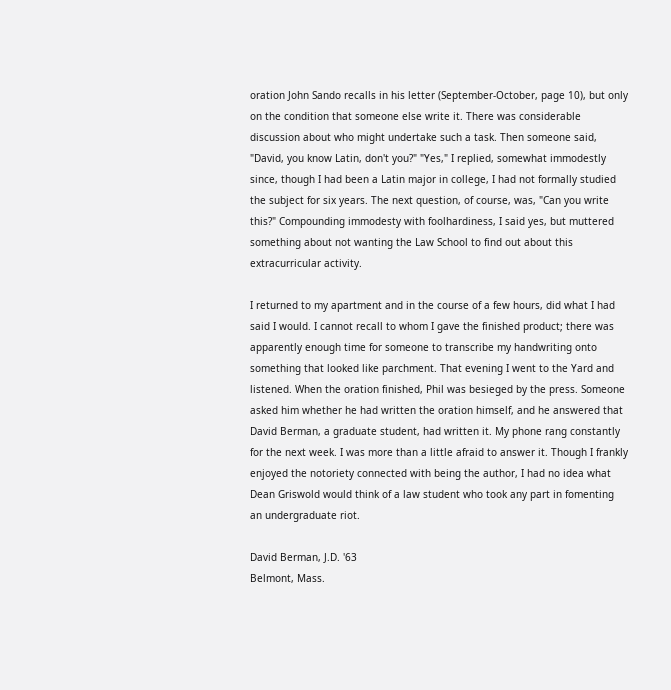oration John Sando recalls in his letter (September-October, page 10), but only on the condition that someone else write it. There was considerable discussion about who might undertake such a task. Then someone said, "David, you know Latin, don't you?" "Yes," I replied, somewhat immodestly since, though I had been a Latin major in college, I had not formally studied the subject for six years. The next question, of course, was, "Can you write this?" Compounding immodesty with foolhardiness, I said yes, but muttered something about not wanting the Law School to find out about this extracurricular activity.

I returned to my apartment and in the course of a few hours, did what I had said I would. I cannot recall to whom I gave the finished product; there was apparently enough time for someone to transcribe my handwriting onto something that looked like parchment. That evening I went to the Yard and listened. When the oration finished, Phil was besieged by the press. Someone asked him whether he had written the oration himself, and he answered that David Berman, a graduate student, had written it. My phone rang constantly for the next week. I was more than a little afraid to answer it. Though I frankly enjoyed the notoriety connected with being the author, I had no idea what Dean Griswold would think of a law student who took any part in fomenting an undergraduate riot.

David Berman, J.D. '63
Belmont, Mass.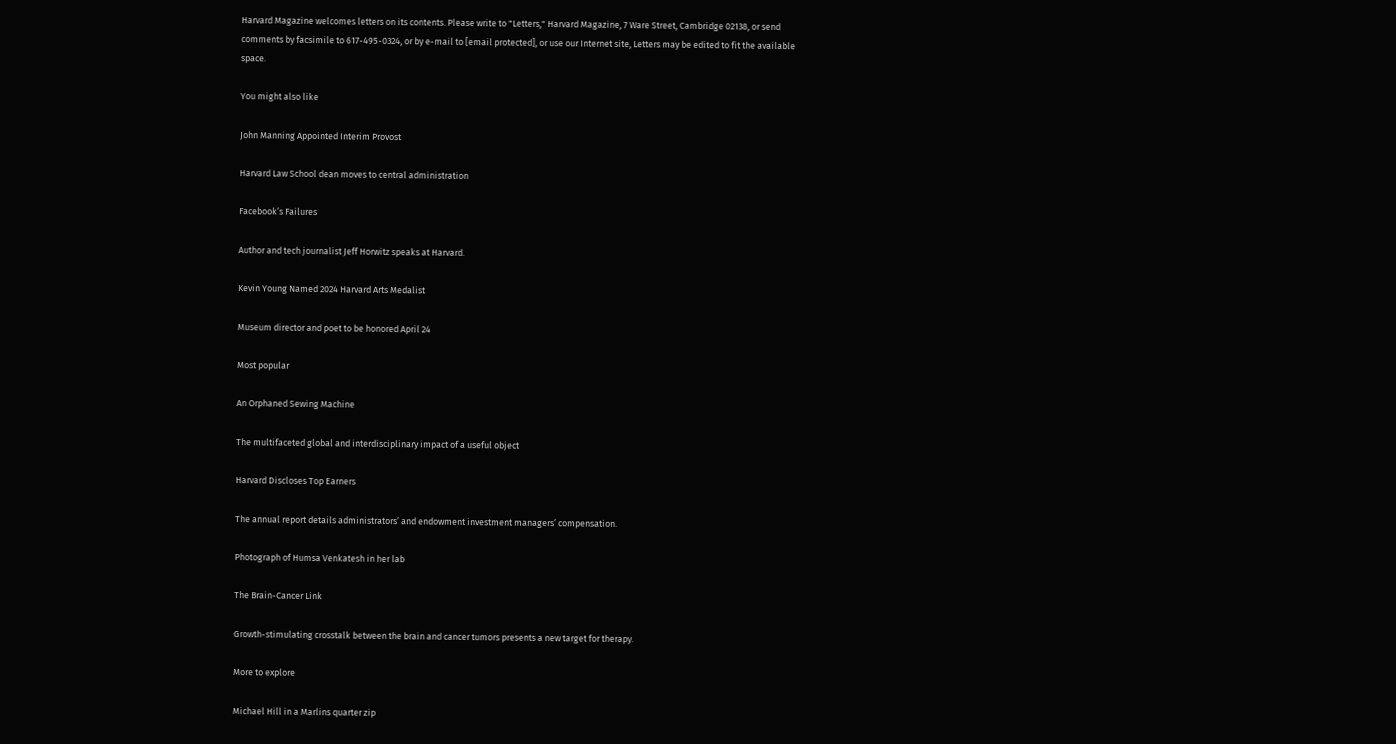Harvard Magazine welcomes letters on its contents. Please write to "Letters," Harvard Magazine, 7 Ware Street, Cambridge 02138, or send comments by facsimile to 617-495-0324, or by e-mail to [email protected], or use our Internet site, Letters may be edited to fit the available space.

You might also like

John Manning Appointed Interim Provost

Harvard Law School dean moves to central administration

Facebook’s Failures

Author and tech journalist Jeff Horwitz speaks at Harvard.

Kevin Young Named 2024 Harvard Arts Medalist

Museum director and poet to be honored April 24

Most popular

An Orphaned Sewing Machine

The multifaceted global and interdisciplinary impact of a useful object

Harvard Discloses Top Earners

The annual report details administrators’ and endowment investment managers’ compensation.

Photograph of Humsa Venkatesh in her lab

The Brain-Cancer Link

Growth-stimulating crosstalk between the brain and cancer tumors presents a new target for therapy.

More to explore

Michael Hill in a Marlins quarter zip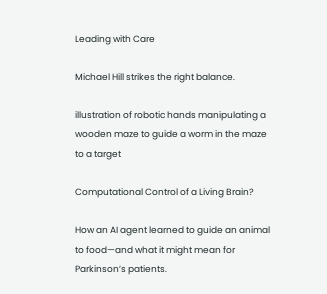Leading with Care

Michael Hill strikes the right balance.

illustration of robotic hands manipulating a wooden maze to guide a worm in the maze to a target

Computational Control of a Living Brain?

How an AI agent learned to guide an animal to food—and what it might mean for Parkinson’s patients.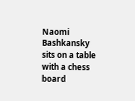Naomi Bashkansky sits on a table with a chess board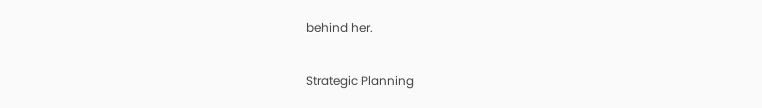behind her.

Strategic Planning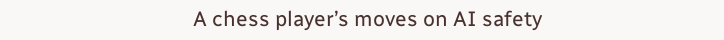A chess player’s moves on AI safety